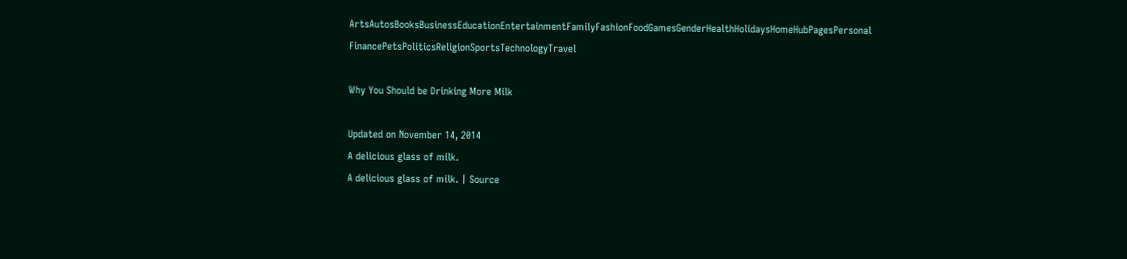ArtsAutosBooksBusinessEducationEntertainmentFamilyFashionFoodGamesGenderHealthHolidaysHomeHubPagesPersonal FinancePetsPoliticsReligionSportsTechnologyTravel

Why You Should be Drinking More Milk

Updated on November 14, 2014
A delicious glass of milk.
A delicious glass of milk. | Source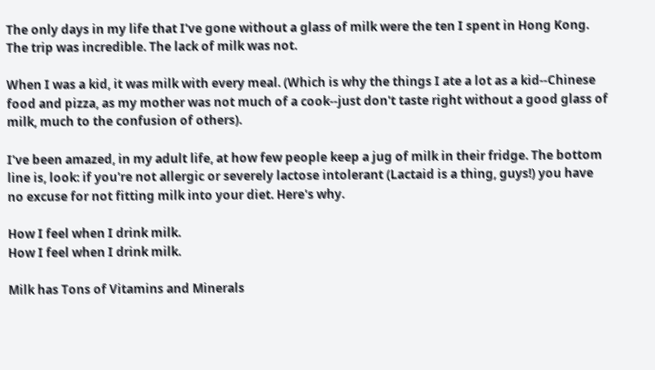The only days in my life that I've gone without a glass of milk were the ten I spent in Hong Kong. The trip was incredible. The lack of milk was not.

When I was a kid, it was milk with every meal. (Which is why the things I ate a lot as a kid--Chinese food and pizza, as my mother was not much of a cook--just don't taste right without a good glass of milk, much to the confusion of others).

I've been amazed, in my adult life, at how few people keep a jug of milk in their fridge. The bottom line is, look: if you're not allergic or severely lactose intolerant (Lactaid is a thing, guys!) you have no excuse for not fitting milk into your diet. Here's why.

How I feel when I drink milk.
How I feel when I drink milk.

Milk has Tons of Vitamins and Minerals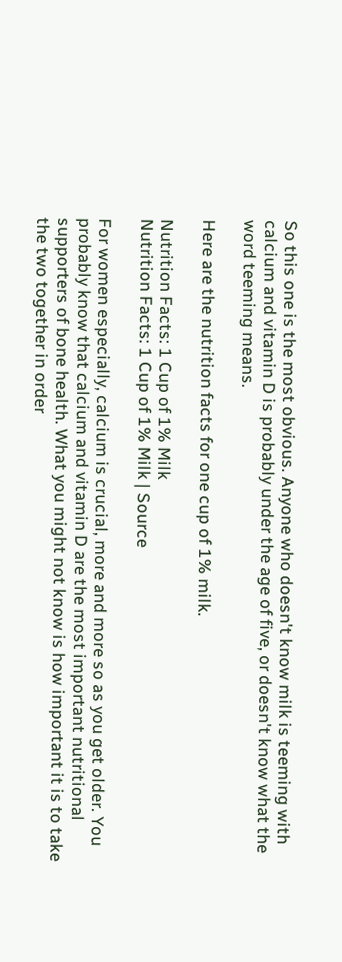So this one is the most obvious. Anyone who doesn't know milk is teeming with calcium and vitamin D is probably under the age of five, or doesn't know what the word teeming means.

Here are the nutrition facts for one cup of 1% milk.

Nutrition Facts: 1 Cup of 1% Milk
Nutrition Facts: 1 Cup of 1% Milk | Source

For women especially, calcium is crucial, more and more so as you get older. You probably know that calcium and vitamin D are the most important nutritional supporters of bone health. What you might not know is how important it is to take the two together in order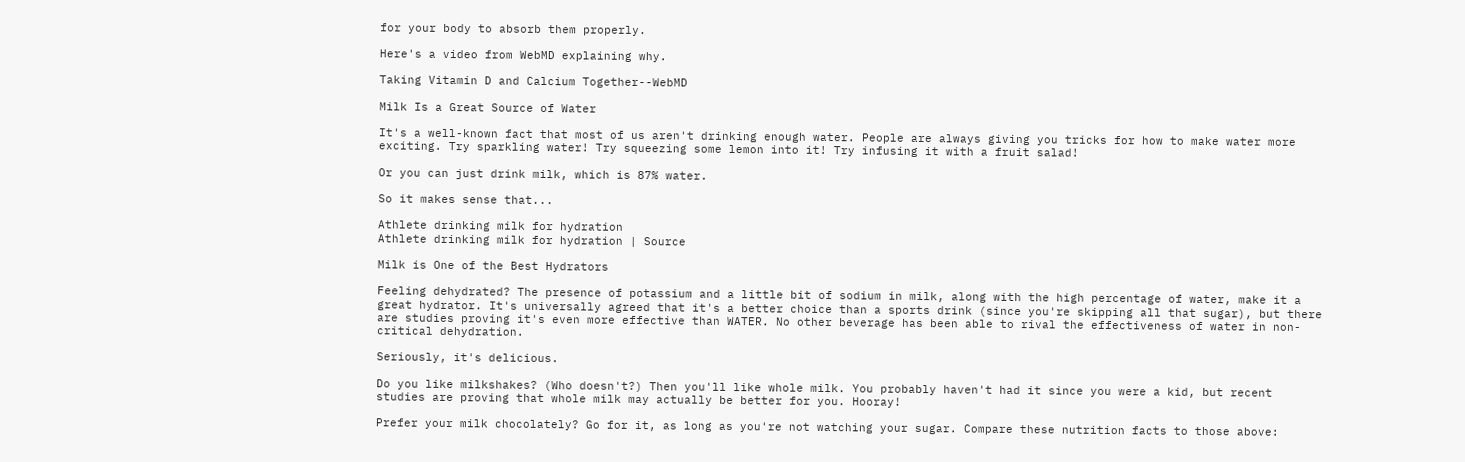for your body to absorb them properly.

Here's a video from WebMD explaining why.

Taking Vitamin D and Calcium Together--WebMD

Milk Is a Great Source of Water

It's a well-known fact that most of us aren't drinking enough water. People are always giving you tricks for how to make water more exciting. Try sparkling water! Try squeezing some lemon into it! Try infusing it with a fruit salad!

Or you can just drink milk, which is 87% water.

So it makes sense that...

Athlete drinking milk for hydration
Athlete drinking milk for hydration | Source

Milk is One of the Best Hydrators

Feeling dehydrated? The presence of potassium and a little bit of sodium in milk, along with the high percentage of water, make it a great hydrator. It's universally agreed that it's a better choice than a sports drink (since you're skipping all that sugar), but there are studies proving it's even more effective than WATER. No other beverage has been able to rival the effectiveness of water in non-critical dehydration.

Seriously, it's delicious.

Do you like milkshakes? (Who doesn't?) Then you'll like whole milk. You probably haven't had it since you were a kid, but recent studies are proving that whole milk may actually be better for you. Hooray!

Prefer your milk chocolately? Go for it, as long as you're not watching your sugar. Compare these nutrition facts to those above: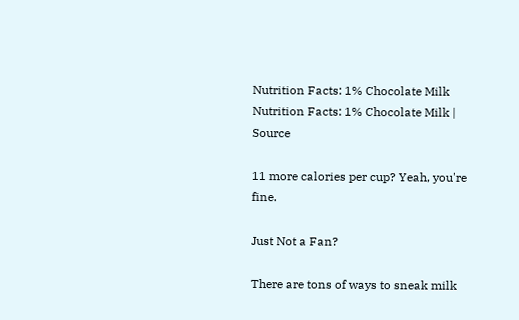Nutrition Facts: 1% Chocolate Milk
Nutrition Facts: 1% Chocolate Milk | Source

11 more calories per cup? Yeah, you're fine.

Just Not a Fan?

There are tons of ways to sneak milk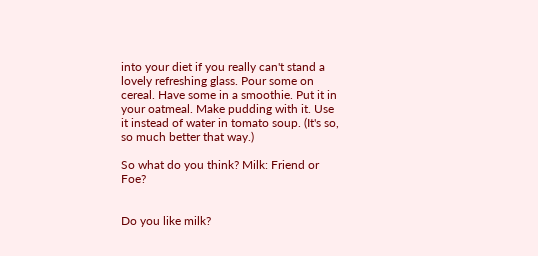into your diet if you really can't stand a lovely refreshing glass. Pour some on cereal. Have some in a smoothie. Put it in your oatmeal. Make pudding with it. Use it instead of water in tomato soup. (It's so, so much better that way.)

So what do you think? Milk: Friend or Foe?


Do you like milk?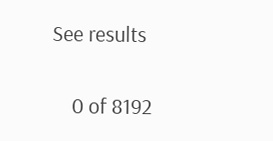See results


    0 of 8192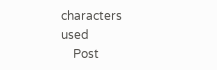characters used
    Post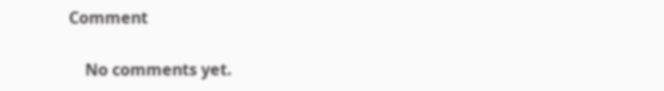Comment

    No comments yet.